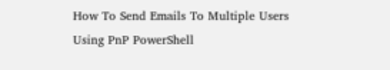How To Send Emails To Multiple Users Using PnP PowerShell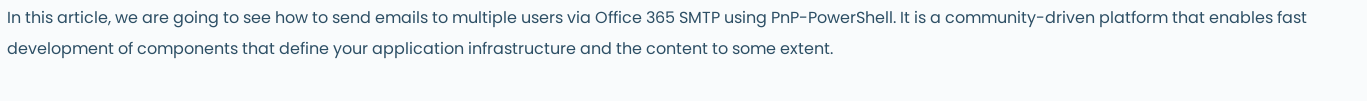In this article, we are going to see how to send emails to multiple users via Office 365 SMTP using PnP-PowerShell. It is a community-driven platform that enables fast development of components that define your application infrastructure and the content to some extent.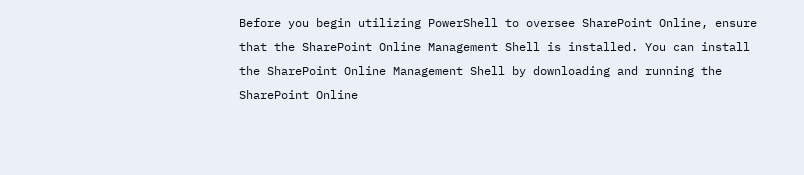Before you begin utilizing PowerShell to oversee SharePoint Online, ensure that the SharePoint Online Management Shell is installed. You can install the SharePoint Online Management Shell by downloading and running the SharePoint Online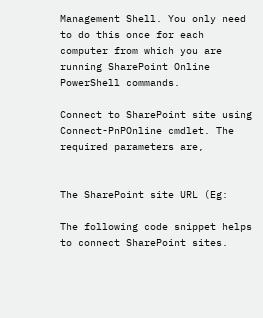Management Shell. You only need to do this once for each computer from which you are running SharePoint Online PowerShell commands.

Connect to SharePoint site using Connect-PnPOnline cmdlet. The required parameters are,


The SharePoint site URL (Eg:

The following code snippet helps to connect SharePoint sites.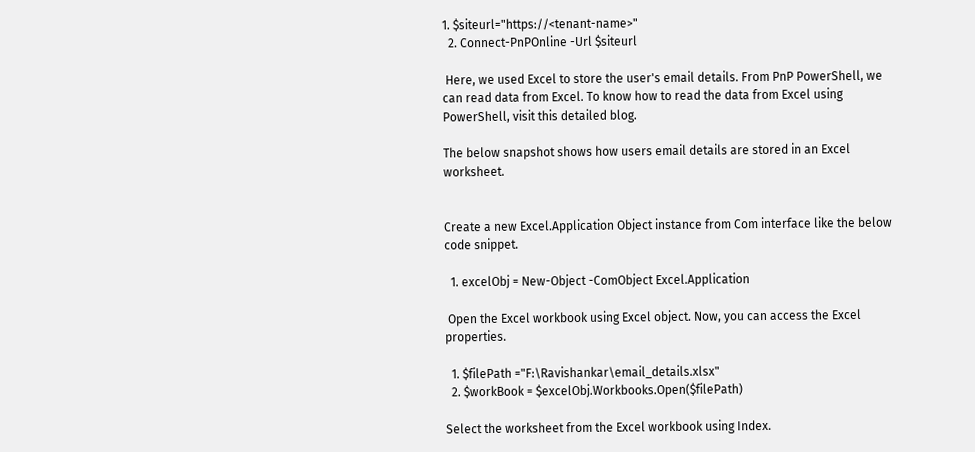1. $siteurl="https://<tenant-name>"
  2. Connect-PnPOnline -Url $siteurl

 Here, we used Excel to store the user's email details. From PnP PowerShell, we can read data from Excel. To know how to read the data from Excel using PowerShell, visit this detailed blog.

The below snapshot shows how users email details are stored in an Excel worksheet.


Create a new Excel.Application Object instance from Com interface like the below code snippet.

  1. excelObj = New-Object -ComObject Excel.Application

 Open the Excel workbook using Excel object. Now, you can access the Excel properties.

  1. $filePath ="F:\Ravishankar\email_details.xlsx"
  2. $workBook = $excelObj.Workbooks.Open($filePath)

Select the worksheet from the Excel workbook using Index.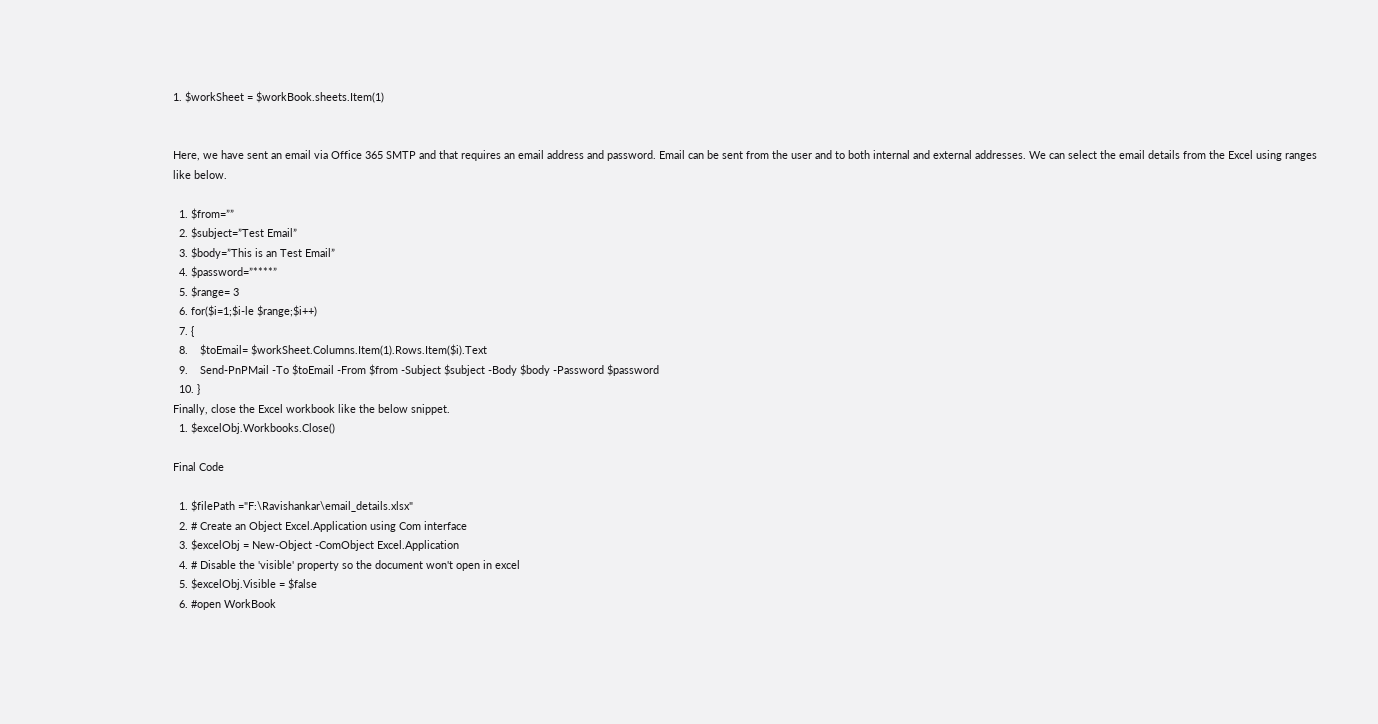1. $workSheet = $workBook.sheets.Item(1)


Here, we have sent an email via Office 365 SMTP and that requires an email address and password. Email can be sent from the user and to both internal and external addresses. We can select the email details from the Excel using ranges like below.

  1. $from=””
  2. $subject=”Test Email”
  3. $body=”This is an Test Email”
  4. $password=”****”
  5. $range= 3
  6. for($i=1;$i-le $range;$i++)
  7. {
  8.    $toEmail= $workSheet.Columns.Item(1).Rows.Item($i).Text
  9.    Send-PnPMail -To $toEmail -From $from -Subject $subject -Body $body -Password $password
  10. }
Finally, close the Excel workbook like the below snippet.
  1. $excelObj.Workbooks.Close()

Final Code

  1. $filePath ="F:\Ravishankar\email_details.xlsx"
  2. # Create an Object Excel.Application using Com interface
  3. $excelObj = New-Object -ComObject Excel.Application
  4. # Disable the 'visible' property so the document won't open in excel
  5. $excelObj.Visible = $false
  6. #open WorkBook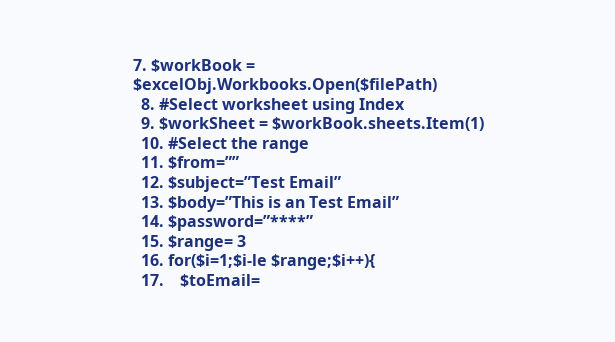7. $workBook = $excelObj.Workbooks.Open($filePath)
  8. #Select worksheet using Index
  9. $workSheet = $workBook.sheets.Item(1)
  10. #Select the range
  11. $from=””
  12. $subject=”Test Email”
  13. $body=”This is an Test Email”
  14. $password=”****”
  15. $range= 3
  16. for($i=1;$i-le $range;$i++){
  17.    $toEmail=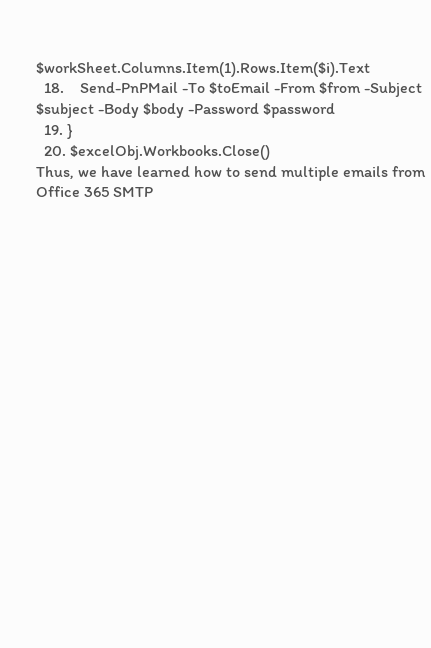$workSheet.Columns.Item(1).Rows.Item($i).Text
  18.    Send-PnPMail -To $toEmail -From $from -Subject $subject -Body $body -Password $password
  19. }
  20. $excelObj.Workbooks.Close()
Thus, we have learned how to send multiple emails from Office 365 SMTP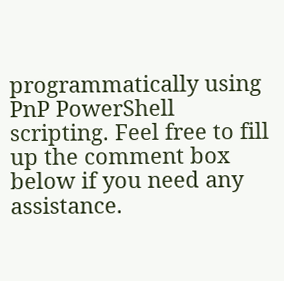programmatically using PnP PowerShell scripting. Feel free to fill up the comment box below if you need any assistance.